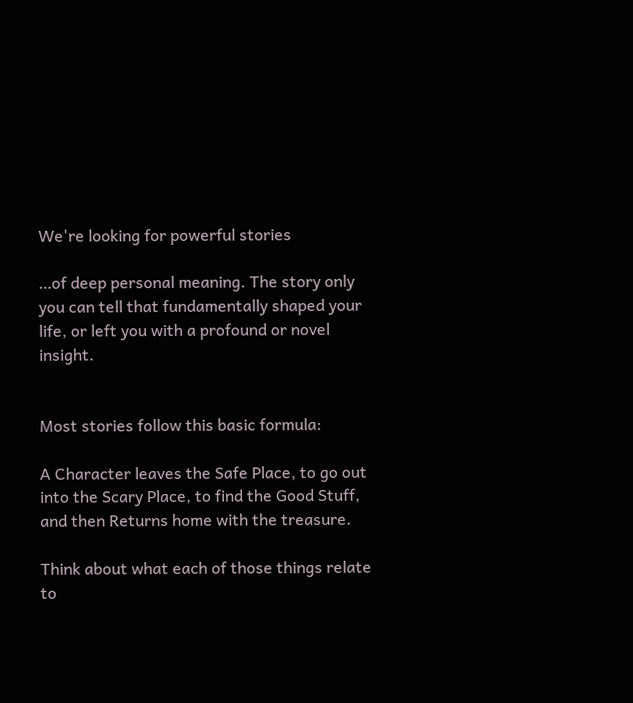We're looking for powerful stories

…of deep personal meaning. The story only you can tell that fundamentally shaped your life, or left you with a profound or novel insight.


Most stories follow this basic formula:

A Character leaves the Safe Place, to go out into the Scary Place, to find the Good Stuff, and then Returns home with the treasure.

Think about what each of those things relate to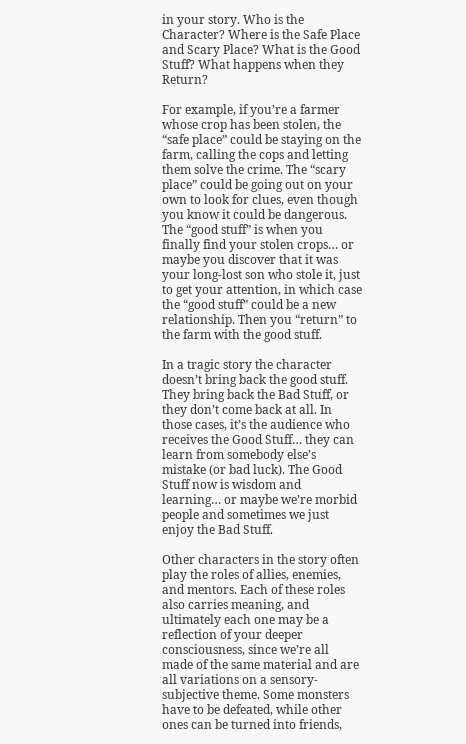in your story. Who is the Character? Where is the Safe Place and Scary Place? What is the Good Stuff? What happens when they Return?

For example, if you’re a farmer whose crop has been stolen, the “safe place” could be staying on the farm, calling the cops and letting them solve the crime. The “scary place” could be going out on your own to look for clues, even though you know it could be dangerous. The “good stuff” is when you finally find your stolen crops… or maybe you discover that it was your long-lost son who stole it, just to get your attention, in which case the “good stuff” could be a new relationship. Then you “return” to the farm with the good stuff.

In a tragic story the character doesn’t bring back the good stuff. They bring back the Bad Stuff, or they don’t come back at all. In those cases, it’s the audience who receives the Good Stuff… they can learn from somebody else’s mistake (or bad luck). The Good Stuff now is wisdom and learning… or maybe we’re morbid people and sometimes we just enjoy the Bad Stuff.

Other characters in the story often play the roles of allies, enemies, and mentors. Each of these roles also carries meaning, and ultimately each one may be a reflection of your deeper consciousness, since we’re all made of the same material and are all variations on a sensory-subjective theme. Some monsters have to be defeated, while other ones can be turned into friends,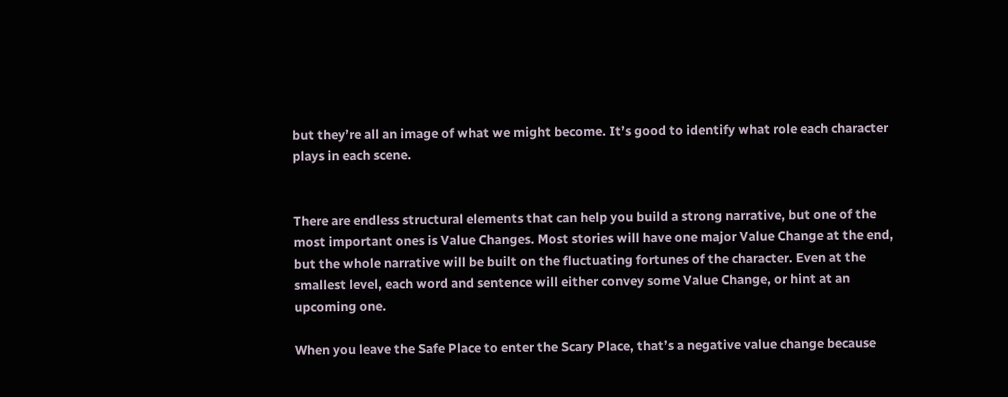but they’re all an image of what we might become. It’s good to identify what role each character plays in each scene.


There are endless structural elements that can help you build a strong narrative, but one of the most important ones is Value Changes. Most stories will have one major Value Change at the end, but the whole narrative will be built on the fluctuating fortunes of the character. Even at the smallest level, each word and sentence will either convey some Value Change, or hint at an upcoming one.

When you leave the Safe Place to enter the Scary Place, that’s a negative value change because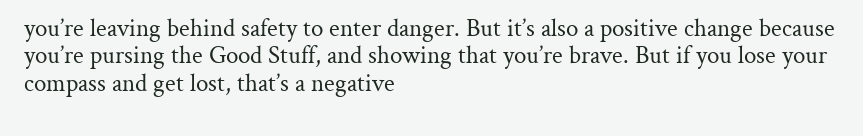you’re leaving behind safety to enter danger. But it’s also a positive change because you’re pursing the Good Stuff, and showing that you’re brave. But if you lose your compass and get lost, that’s a negative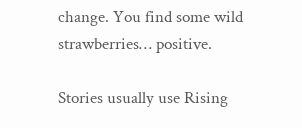change. You find some wild strawberries… positive.

Stories usually use Rising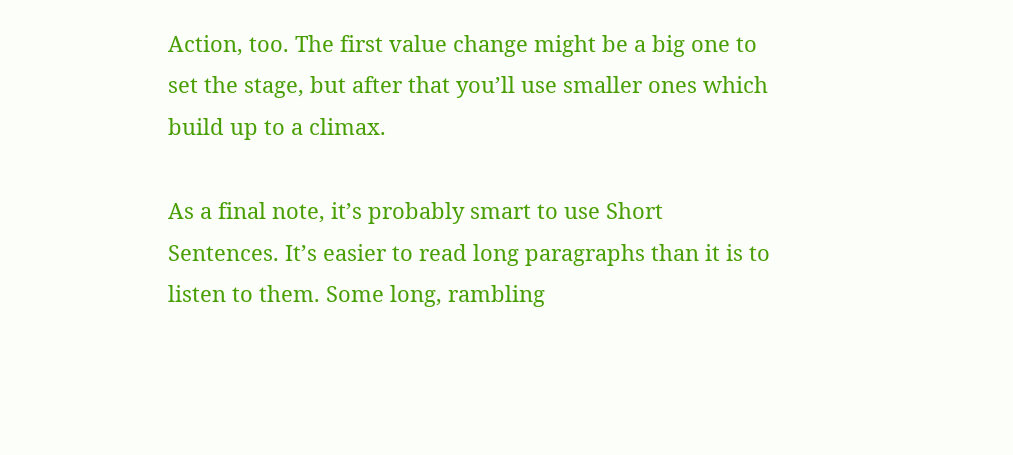Action, too. The first value change might be a big one to set the stage, but after that you’ll use smaller ones which build up to a climax.

As a final note, it’s probably smart to use Short Sentences. It’s easier to read long paragraphs than it is to listen to them. Some long, rambling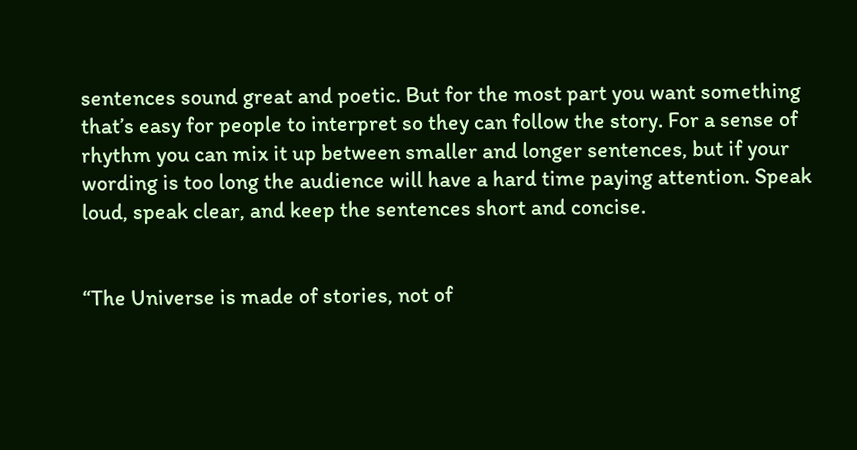sentences sound great and poetic. But for the most part you want something that’s easy for people to interpret so they can follow the story. For a sense of rhythm you can mix it up between smaller and longer sentences, but if your wording is too long the audience will have a hard time paying attention. Speak loud, speak clear, and keep the sentences short and concise.


“The Universe is made of stories, not of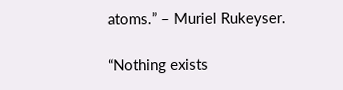atoms.” – Muriel Rukeyser.

“Nothing exists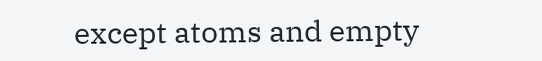except atoms and empty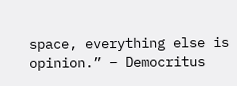space, everything else is opinion.” – Democritus